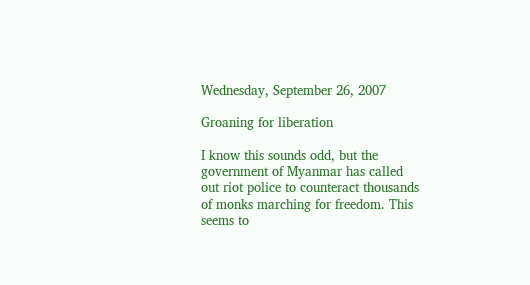Wednesday, September 26, 2007

Groaning for liberation

I know this sounds odd, but the government of Myanmar has called out riot police to counteract thousands of monks marching for freedom. This seems to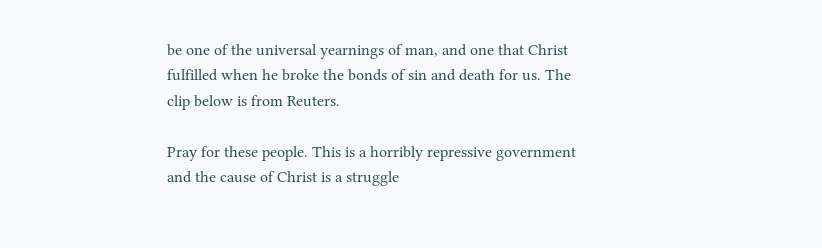be one of the universal yearnings of man, and one that Christ fulfilled when he broke the bonds of sin and death for us. The clip below is from Reuters.

Pray for these people. This is a horribly repressive government and the cause of Christ is a struggle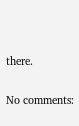there.

No comments: